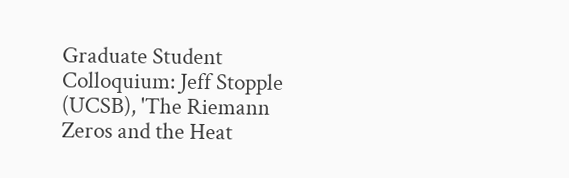Graduate Student Colloquium: Jeff Stopple (UCSB), 'The Riemann Zeros and the Heat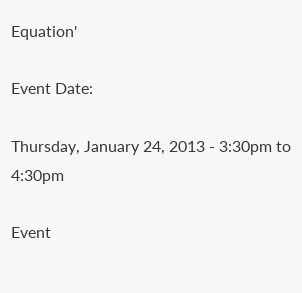Equation'

Event Date:

Thursday, January 24, 2013 - 3:30pm to 4:30pm

Event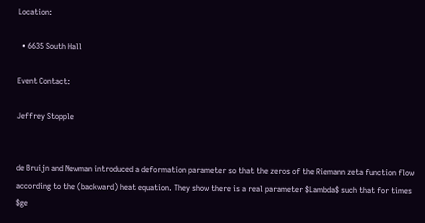Location:

  • 6635 South Hall

Event Contact:

Jeffrey Stopple


de Bruijn and Newman introduced a deformation parameter so that the zeros of the Riemann zeta function flow according to the (backward) heat equation. They show there is a real parameter $Lambda$ such that for times $ge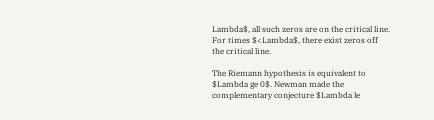Lambda$, all such zeros are on the critical line. For times $<Lambda$, there exist zeros off the critical line.

The Riemann hypothesis is equivalent to $Lambda ge 0$. Newman made the complementary conjecture $Lambda le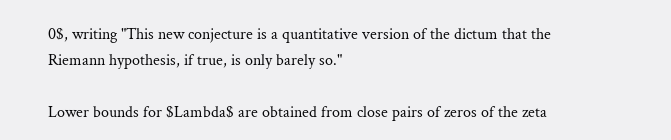0$, writing "This new conjecture is a quantitative version of the dictum that the Riemann hypothesis, if true, is only barely so."

Lower bounds for $Lambda$ are obtained from close pairs of zeros of the zeta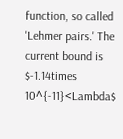function, so called 'Lehmer pairs.' The current bound is $-1.14times 10^{-11}<Lambda$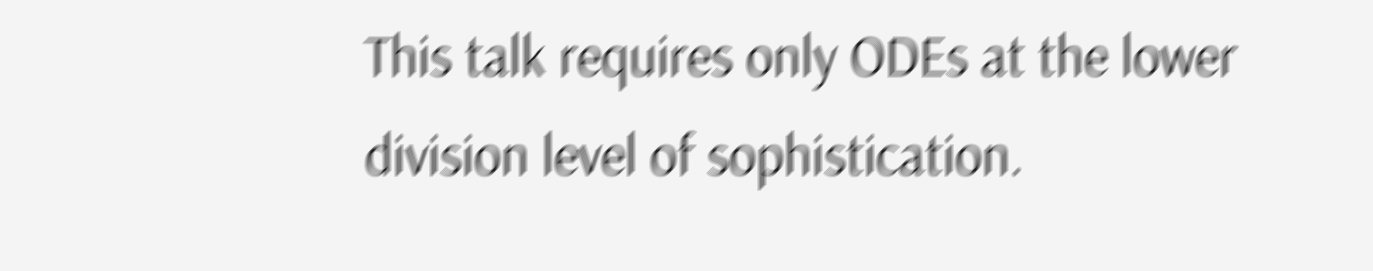This talk requires only ODEs at the lower division level of sophistication.